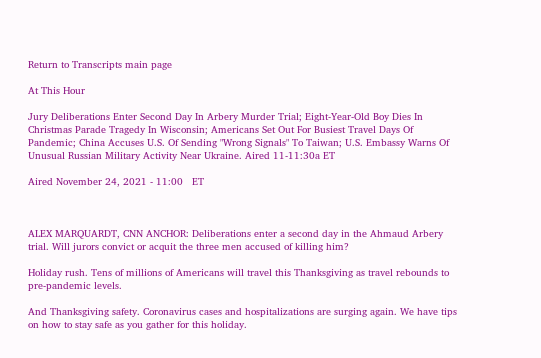Return to Transcripts main page

At This Hour

Jury Deliberations Enter Second Day In Arbery Murder Trial; Eight-Year-Old Boy Dies In Christmas Parade Tragedy In Wisconsin; Americans Set Out For Busiest Travel Days Of Pandemic; China Accuses U.S. Of Sending "Wrong Signals" To Taiwan; U.S. Embassy Warns Of Unusual Russian Military Activity Near Ukraine. Aired 11-11:30a ET

Aired November 24, 2021 - 11:00   ET



ALEX MARQUARDT, CNN ANCHOR: Deliberations enter a second day in the Ahmaud Arbery trial. Will jurors convict or acquit the three men accused of killing him?

Holiday rush. Tens of millions of Americans will travel this Thanksgiving as travel rebounds to pre-pandemic levels.

And Thanksgiving safety. Coronavirus cases and hospitalizations are surging again. We have tips on how to stay safe as you gather for this holiday.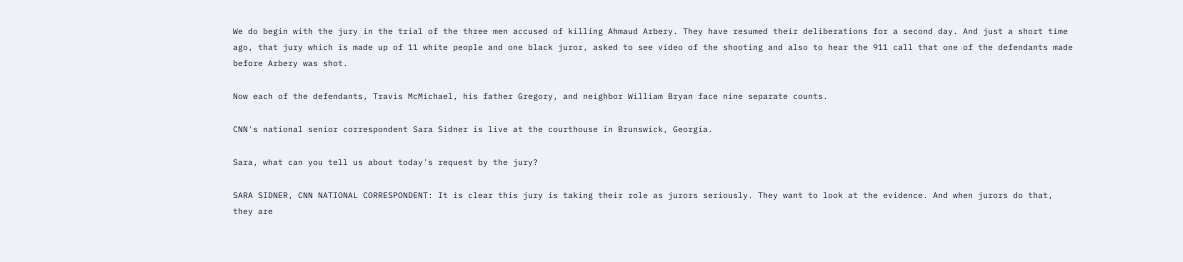We do begin with the jury in the trial of the three men accused of killing Ahmaud Arbery. They have resumed their deliberations for a second day. And just a short time ago, that jury which is made up of 11 white people and one black juror, asked to see video of the shooting and also to hear the 911 call that one of the defendants made before Arbery was shot.

Now each of the defendants, Travis McMichael, his father Gregory, and neighbor William Bryan face nine separate counts.

CNN's national senior correspondent Sara Sidner is live at the courthouse in Brunswick, Georgia.

Sara, what can you tell us about today's request by the jury?

SARA SIDNER, CNN NATIONAL CORRESPONDENT: It is clear this jury is taking their role as jurors seriously. They want to look at the evidence. And when jurors do that, they are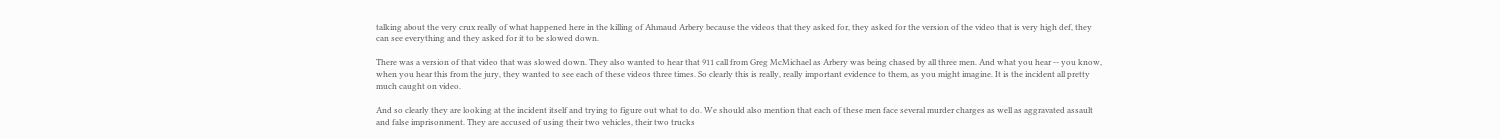talking about the very crux really of what happened here in the killing of Ahmaud Arbery because the videos that they asked for, they asked for the version of the video that is very high def, they can see everything and they asked for it to be slowed down.

There was a version of that video that was slowed down. They also wanted to hear that 911 call from Greg McMichael as Arbery was being chased by all three men. And what you hear -- you know, when you hear this from the jury, they wanted to see each of these videos three times. So clearly this is really, really important evidence to them, as you might imagine. It is the incident all pretty much caught on video.

And so clearly they are looking at the incident itself and trying to figure out what to do. We should also mention that each of these men face several murder charges as well as aggravated assault and false imprisonment. They are accused of using their two vehicles, their two trucks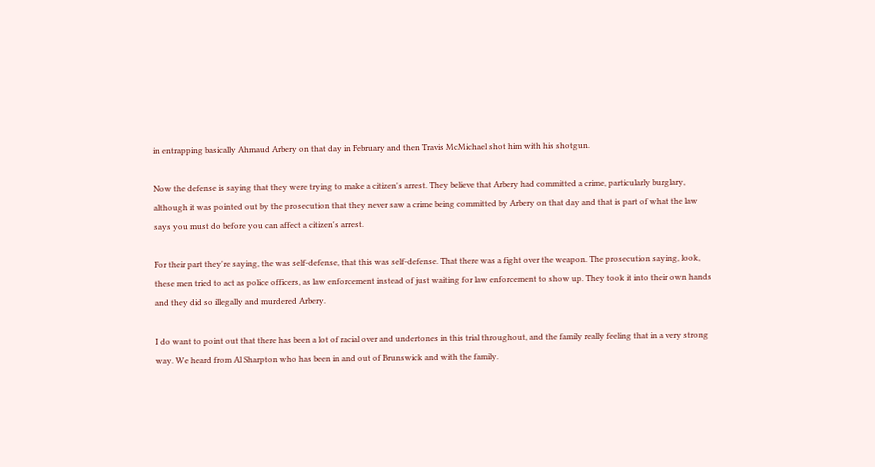in entrapping basically Ahmaud Arbery on that day in February and then Travis McMichael shot him with his shotgun.

Now the defense is saying that they were trying to make a citizen's arrest. They believe that Arbery had committed a crime, particularly burglary, although it was pointed out by the prosecution that they never saw a crime being committed by Arbery on that day and that is part of what the law says you must do before you can affect a citizen's arrest.

For their part they're saying, the was self-defense, that this was self-defense. That there was a fight over the weapon. The prosecution saying, look, these men tried to act as police officers, as law enforcement instead of just waiting for law enforcement to show up. They took it into their own hands and they did so illegally and murdered Arbery.

I do want to point out that there has been a lot of racial over and undertones in this trial throughout, and the family really feeling that in a very strong way. We heard from Al Sharpton who has been in and out of Brunswick and with the family.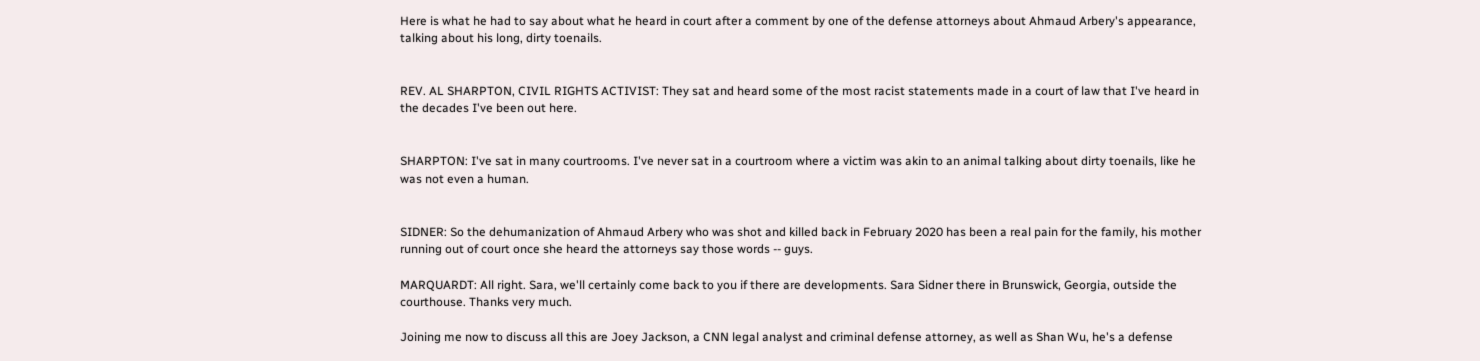Here is what he had to say about what he heard in court after a comment by one of the defense attorneys about Ahmaud Arbery's appearance, talking about his long, dirty toenails.


REV. AL SHARPTON, CIVIL RIGHTS ACTIVIST: They sat and heard some of the most racist statements made in a court of law that I've heard in the decades I've been out here.


SHARPTON: I've sat in many courtrooms. I've never sat in a courtroom where a victim was akin to an animal talking about dirty toenails, like he was not even a human.


SIDNER: So the dehumanization of Ahmaud Arbery who was shot and killed back in February 2020 has been a real pain for the family, his mother running out of court once she heard the attorneys say those words -- guys.

MARQUARDT: All right. Sara, we'll certainly come back to you if there are developments. Sara Sidner there in Brunswick, Georgia, outside the courthouse. Thanks very much.

Joining me now to discuss all this are Joey Jackson, a CNN legal analyst and criminal defense attorney, as well as Shan Wu, he's a defense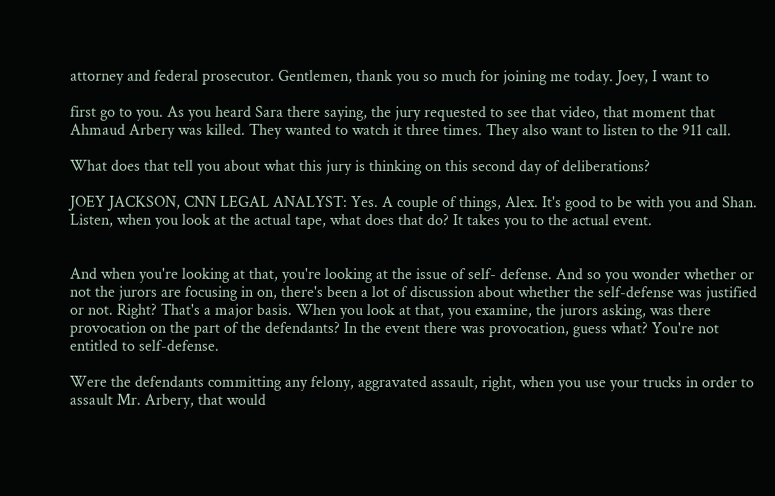attorney and federal prosecutor. Gentlemen, thank you so much for joining me today. Joey, I want to

first go to you. As you heard Sara there saying, the jury requested to see that video, that moment that Ahmaud Arbery was killed. They wanted to watch it three times. They also want to listen to the 911 call.

What does that tell you about what this jury is thinking on this second day of deliberations?

JOEY JACKSON, CNN LEGAL ANALYST: Yes. A couple of things, Alex. It's good to be with you and Shan. Listen, when you look at the actual tape, what does that do? It takes you to the actual event.


And when you're looking at that, you're looking at the issue of self- defense. And so you wonder whether or not the jurors are focusing in on, there's been a lot of discussion about whether the self-defense was justified or not. Right? That's a major basis. When you look at that, you examine, the jurors asking, was there provocation on the part of the defendants? In the event there was provocation, guess what? You're not entitled to self-defense.

Were the defendants committing any felony, aggravated assault, right, when you use your trucks in order to assault Mr. Arbery, that would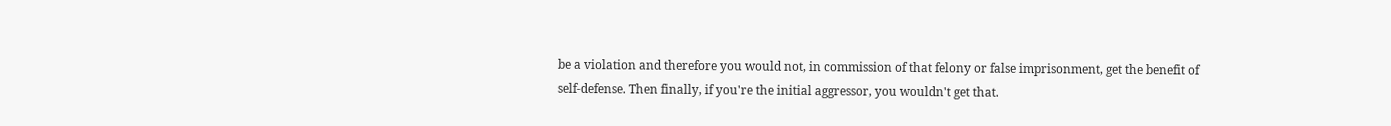be a violation and therefore you would not, in commission of that felony or false imprisonment, get the benefit of self-defense. Then finally, if you're the initial aggressor, you wouldn't get that.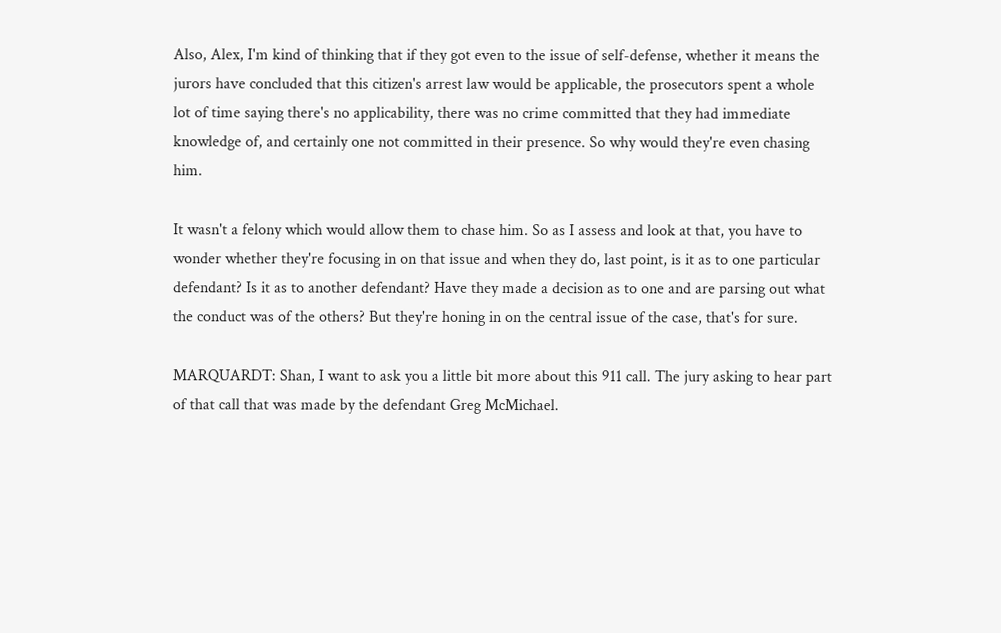Also, Alex, I'm kind of thinking that if they got even to the issue of self-defense, whether it means the jurors have concluded that this citizen's arrest law would be applicable, the prosecutors spent a whole lot of time saying there's no applicability, there was no crime committed that they had immediate knowledge of, and certainly one not committed in their presence. So why would they're even chasing him.

It wasn't a felony which would allow them to chase him. So as I assess and look at that, you have to wonder whether they're focusing in on that issue and when they do, last point, is it as to one particular defendant? Is it as to another defendant? Have they made a decision as to one and are parsing out what the conduct was of the others? But they're honing in on the central issue of the case, that's for sure.

MARQUARDT: Shan, I want to ask you a little bit more about this 911 call. The jury asking to hear part of that call that was made by the defendant Greg McMichael.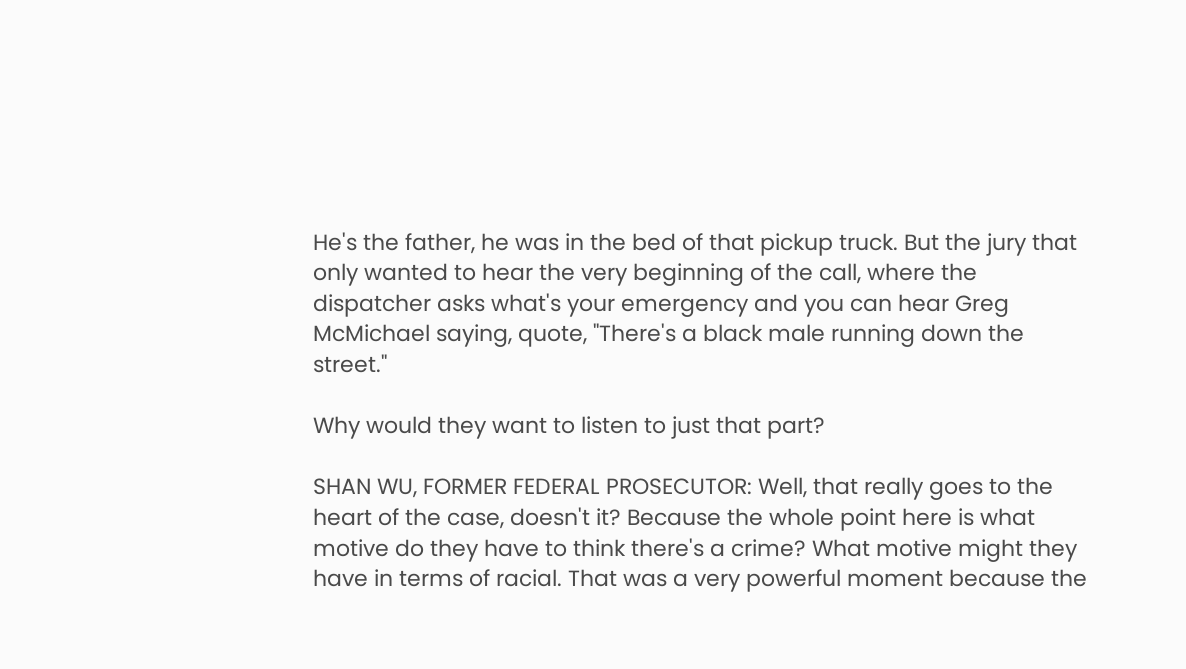He's the father, he was in the bed of that pickup truck. But the jury that only wanted to hear the very beginning of the call, where the dispatcher asks what's your emergency and you can hear Greg McMichael saying, quote, "There's a black male running down the street."

Why would they want to listen to just that part?

SHAN WU, FORMER FEDERAL PROSECUTOR: Well, that really goes to the heart of the case, doesn't it? Because the whole point here is what motive do they have to think there's a crime? What motive might they have in terms of racial. That was a very powerful moment because the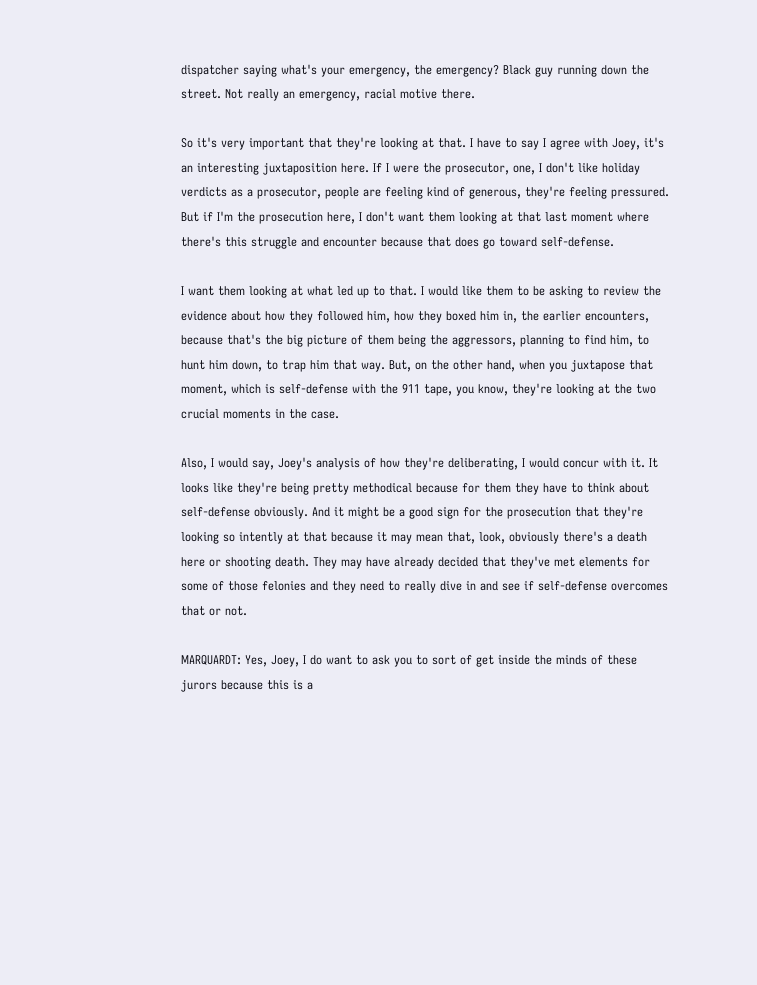dispatcher saying what's your emergency, the emergency? Black guy running down the street. Not really an emergency, racial motive there.

So it's very important that they're looking at that. I have to say I agree with Joey, it's an interesting juxtaposition here. If I were the prosecutor, one, I don't like holiday verdicts as a prosecutor, people are feeling kind of generous, they're feeling pressured. But if I'm the prosecution here, I don't want them looking at that last moment where there's this struggle and encounter because that does go toward self-defense.

I want them looking at what led up to that. I would like them to be asking to review the evidence about how they followed him, how they boxed him in, the earlier encounters, because that's the big picture of them being the aggressors, planning to find him, to hunt him down, to trap him that way. But, on the other hand, when you juxtapose that moment, which is self-defense with the 911 tape, you know, they're looking at the two crucial moments in the case.

Also, I would say, Joey's analysis of how they're deliberating, I would concur with it. It looks like they're being pretty methodical because for them they have to think about self-defense obviously. And it might be a good sign for the prosecution that they're looking so intently at that because it may mean that, look, obviously there's a death here or shooting death. They may have already decided that they've met elements for some of those felonies and they need to really dive in and see if self-defense overcomes that or not.

MARQUARDT: Yes, Joey, I do want to ask you to sort of get inside the minds of these jurors because this is a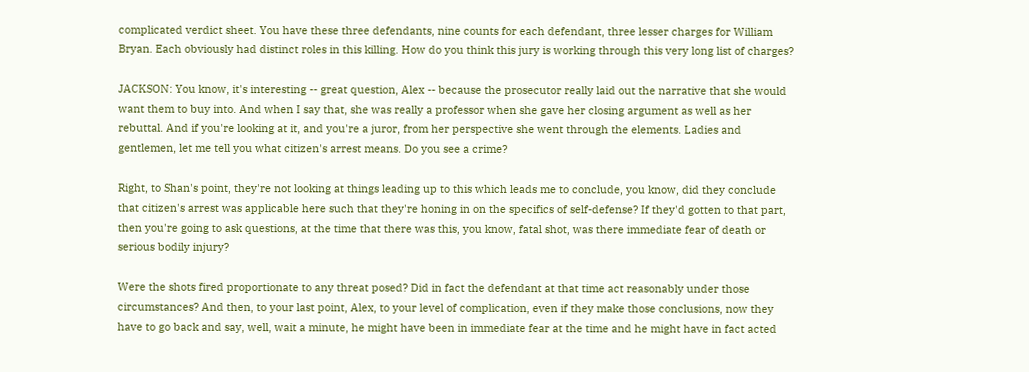complicated verdict sheet. You have these three defendants, nine counts for each defendant, three lesser charges for William Bryan. Each obviously had distinct roles in this killing. How do you think this jury is working through this very long list of charges?

JACKSON: You know, it's interesting -- great question, Alex -- because the prosecutor really laid out the narrative that she would want them to buy into. And when I say that, she was really a professor when she gave her closing argument as well as her rebuttal. And if you're looking at it, and you're a juror, from her perspective she went through the elements. Ladies and gentlemen, let me tell you what citizen's arrest means. Do you see a crime?

Right, to Shan's point, they're not looking at things leading up to this which leads me to conclude, you know, did they conclude that citizen's arrest was applicable here such that they're honing in on the specifics of self-defense? If they'd gotten to that part, then you're going to ask questions, at the time that there was this, you know, fatal shot, was there immediate fear of death or serious bodily injury?

Were the shots fired proportionate to any threat posed? Did in fact the defendant at that time act reasonably under those circumstances? And then, to your last point, Alex, to your level of complication, even if they make those conclusions, now they have to go back and say, well, wait a minute, he might have been in immediate fear at the time and he might have in fact acted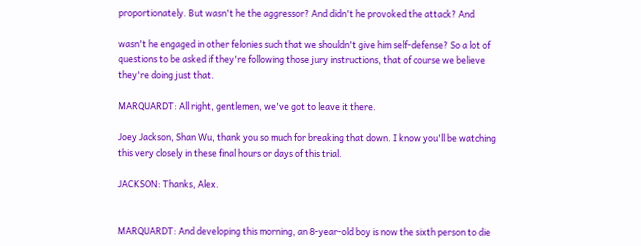proportionately. But wasn't he the aggressor? And didn't he provoked the attack? And

wasn't he engaged in other felonies such that we shouldn't give him self-defense? So a lot of questions to be asked if they're following those jury instructions, that of course we believe they're doing just that.

MARQUARDT: All right, gentlemen, we've got to leave it there.

Joey Jackson, Shan Wu, thank you so much for breaking that down. I know you'll be watching this very closely in these final hours or days of this trial.

JACKSON: Thanks, Alex.


MARQUARDT: And developing this morning, an 8-year-old boy is now the sixth person to die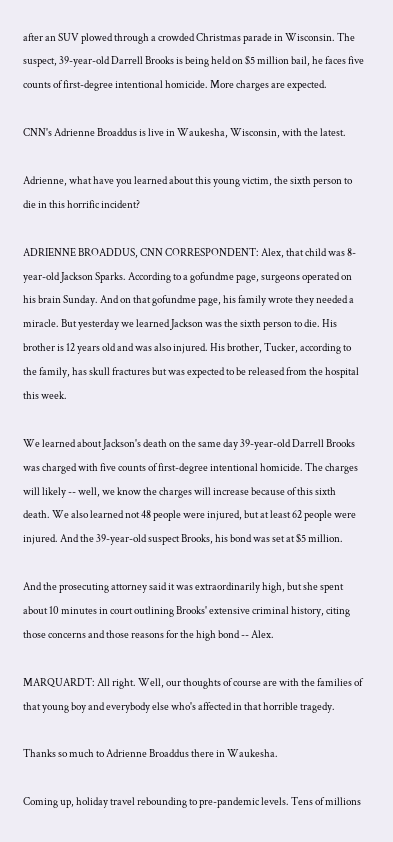after an SUV plowed through a crowded Christmas parade in Wisconsin. The suspect, 39-year-old Darrell Brooks is being held on $5 million bail, he faces five counts of first-degree intentional homicide. More charges are expected.

CNN's Adrienne Broaddus is live in Waukesha, Wisconsin, with the latest.

Adrienne, what have you learned about this young victim, the sixth person to die in this horrific incident?

ADRIENNE BROADDUS, CNN CORRESPONDENT: Alex, that child was 8-year-old Jackson Sparks. According to a gofundme page, surgeons operated on his brain Sunday. And on that gofundme page, his family wrote they needed a miracle. But yesterday we learned Jackson was the sixth person to die. His brother is 12 years old and was also injured. His brother, Tucker, according to the family, has skull fractures but was expected to be released from the hospital this week.

We learned about Jackson's death on the same day 39-year-old Darrell Brooks was charged with five counts of first-degree intentional homicide. The charges will likely -- well, we know the charges will increase because of this sixth death. We also learned not 48 people were injured, but at least 62 people were injured. And the 39-year-old suspect Brooks, his bond was set at $5 million.

And the prosecuting attorney said it was extraordinarily high, but she spent about 10 minutes in court outlining Brooks' extensive criminal history, citing those concerns and those reasons for the high bond -- Alex.

MARQUARDT: All right. Well, our thoughts of course are with the families of that young boy and everybody else who's affected in that horrible tragedy.

Thanks so much to Adrienne Broaddus there in Waukesha.

Coming up, holiday travel rebounding to pre-pandemic levels. Tens of millions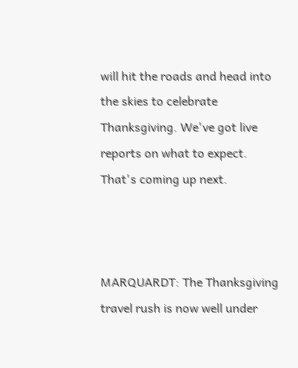will hit the roads and head into the skies to celebrate Thanksgiving. We've got live reports on what to expect. That's coming up next.



MARQUARDT: The Thanksgiving travel rush is now well under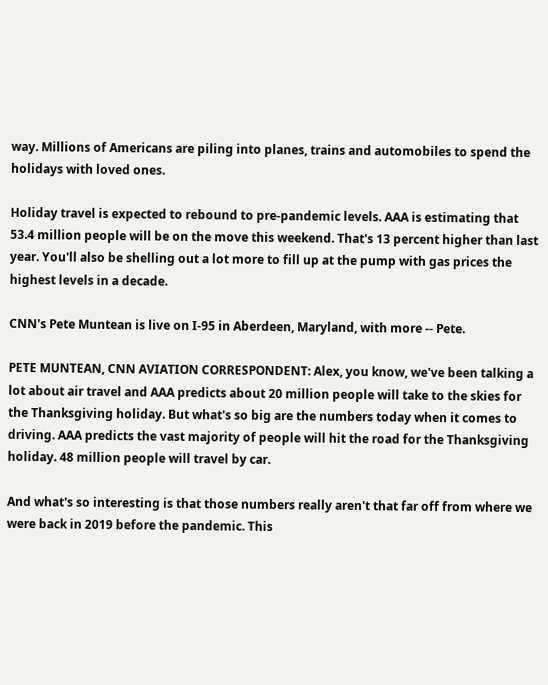way. Millions of Americans are piling into planes, trains and automobiles to spend the holidays with loved ones.

Holiday travel is expected to rebound to pre-pandemic levels. AAA is estimating that 53.4 million people will be on the move this weekend. That's 13 percent higher than last year. You'll also be shelling out a lot more to fill up at the pump with gas prices the highest levels in a decade.

CNN's Pete Muntean is live on I-95 in Aberdeen, Maryland, with more -- Pete.

PETE MUNTEAN, CNN AVIATION CORRESPONDENT: Alex, you know, we've been talking a lot about air travel and AAA predicts about 20 million people will take to the skies for the Thanksgiving holiday. But what's so big are the numbers today when it comes to driving. AAA predicts the vast majority of people will hit the road for the Thanksgiving holiday. 48 million people will travel by car.

And what's so interesting is that those numbers really aren't that far off from where we were back in 2019 before the pandemic. This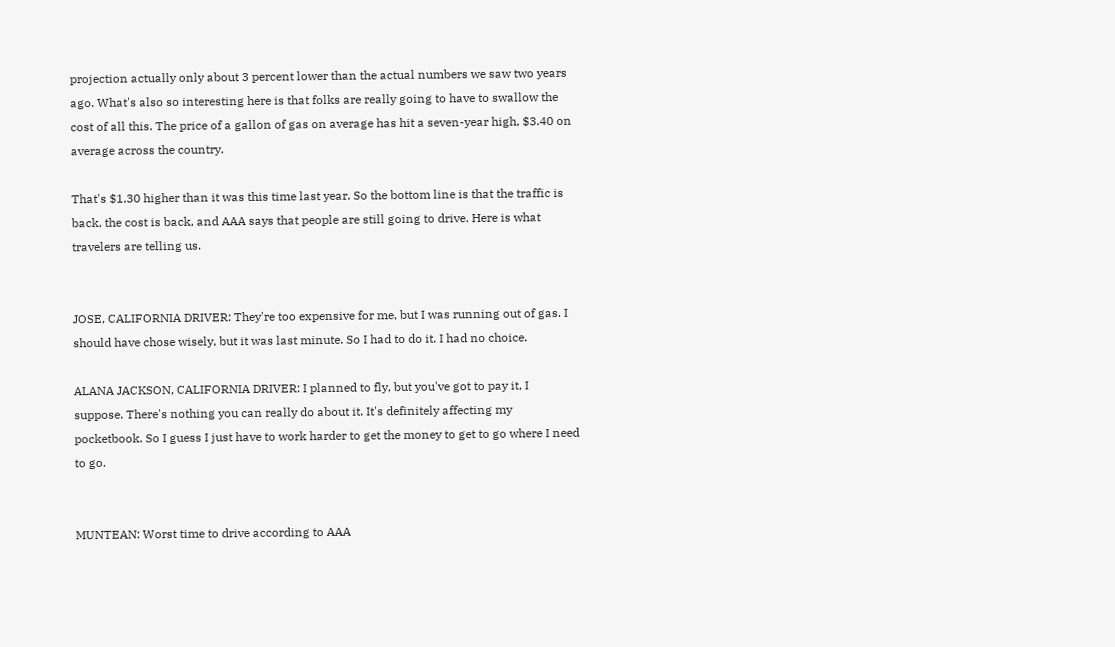projection actually only about 3 percent lower than the actual numbers we saw two years ago. What's also so interesting here is that folks are really going to have to swallow the cost of all this. The price of a gallon of gas on average has hit a seven-year high, $3.40 on average across the country.

That's $1.30 higher than it was this time last year. So the bottom line is that the traffic is back, the cost is back, and AAA says that people are still going to drive. Here is what travelers are telling us.


JOSE, CALIFORNIA DRIVER: They're too expensive for me, but I was running out of gas. I should have chose wisely, but it was last minute. So I had to do it. I had no choice.

ALANA JACKSON, CALIFORNIA DRIVER: I planned to fly, but you've got to pay it, I suppose. There's nothing you can really do about it. It's definitely affecting my pocketbook. So I guess I just have to work harder to get the money to get to go where I need to go.


MUNTEAN: Worst time to drive according to AAA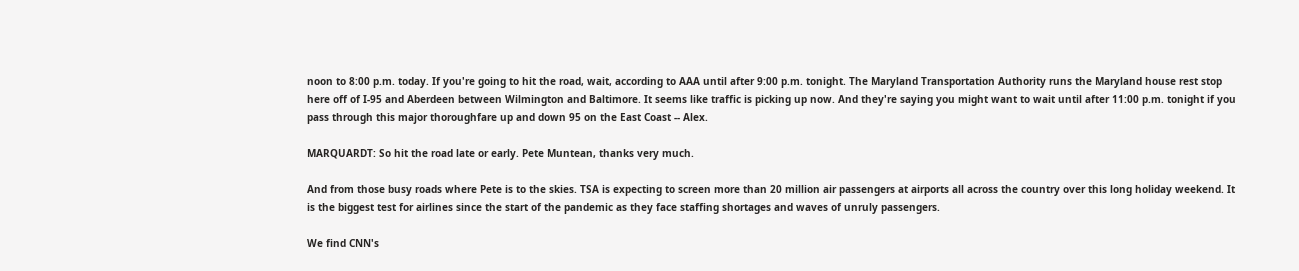noon to 8:00 p.m. today. If you're going to hit the road, wait, according to AAA until after 9:00 p.m. tonight. The Maryland Transportation Authority runs the Maryland house rest stop here off of I-95 and Aberdeen between Wilmington and Baltimore. It seems like traffic is picking up now. And they're saying you might want to wait until after 11:00 p.m. tonight if you pass through this major thoroughfare up and down 95 on the East Coast -- Alex.

MARQUARDT: So hit the road late or early. Pete Muntean, thanks very much.

And from those busy roads where Pete is to the skies. TSA is expecting to screen more than 20 million air passengers at airports all across the country over this long holiday weekend. It is the biggest test for airlines since the start of the pandemic as they face staffing shortages and waves of unruly passengers.

We find CNN's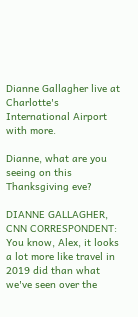Dianne Gallagher live at Charlotte's International Airport with more.

Dianne, what are you seeing on this Thanksgiving eve?

DIANNE GALLAGHER, CNN CORRESPONDENT: You know, Alex, it looks a lot more like travel in 2019 did than what we've seen over the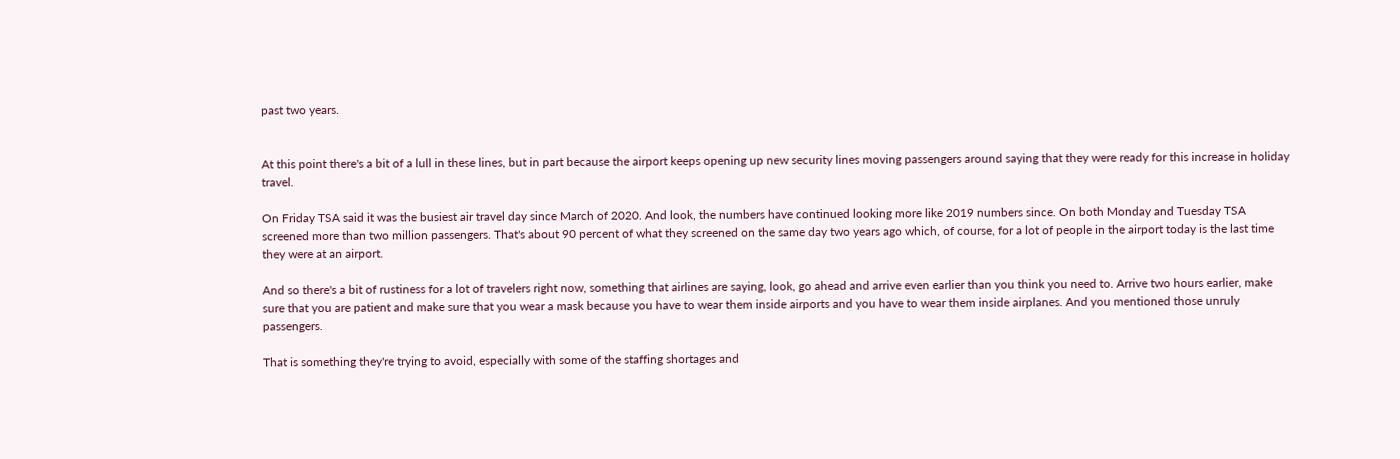past two years.


At this point there's a bit of a lull in these lines, but in part because the airport keeps opening up new security lines moving passengers around saying that they were ready for this increase in holiday travel.

On Friday TSA said it was the busiest air travel day since March of 2020. And look, the numbers have continued looking more like 2019 numbers since. On both Monday and Tuesday TSA screened more than two million passengers. That's about 90 percent of what they screened on the same day two years ago which, of course, for a lot of people in the airport today is the last time they were at an airport.

And so there's a bit of rustiness for a lot of travelers right now, something that airlines are saying, look, go ahead and arrive even earlier than you think you need to. Arrive two hours earlier, make sure that you are patient and make sure that you wear a mask because you have to wear them inside airports and you have to wear them inside airplanes. And you mentioned those unruly passengers.

That is something they're trying to avoid, especially with some of the staffing shortages and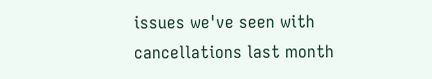issues we've seen with cancellations last month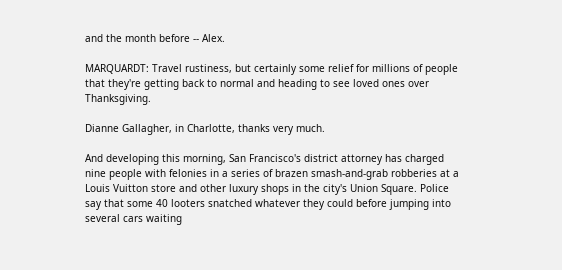and the month before -- Alex.

MARQUARDT: Travel rustiness, but certainly some relief for millions of people that they're getting back to normal and heading to see loved ones over Thanksgiving.

Dianne Gallagher, in Charlotte, thanks very much.

And developing this morning, San Francisco's district attorney has charged nine people with felonies in a series of brazen smash-and-grab robberies at a Louis Vuitton store and other luxury shops in the city's Union Square. Police say that some 40 looters snatched whatever they could before jumping into several cars waiting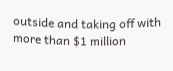outside and taking off with more than $1 million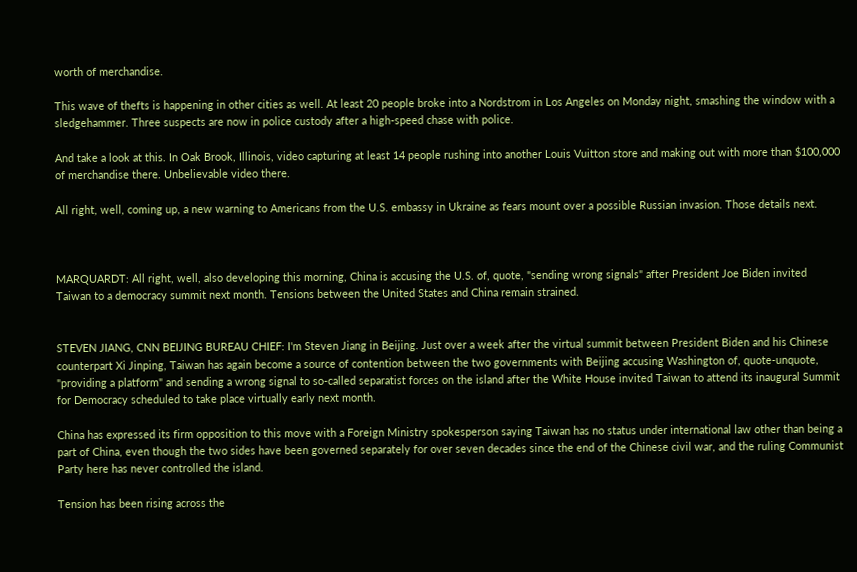worth of merchandise.

This wave of thefts is happening in other cities as well. At least 20 people broke into a Nordstrom in Los Angeles on Monday night, smashing the window with a sledgehammer. Three suspects are now in police custody after a high-speed chase with police.

And take a look at this. In Oak Brook, Illinois, video capturing at least 14 people rushing into another Louis Vuitton store and making out with more than $100,000 of merchandise there. Unbelievable video there.

All right, well, coming up, a new warning to Americans from the U.S. embassy in Ukraine as fears mount over a possible Russian invasion. Those details next.



MARQUARDT: All right, well, also developing this morning, China is accusing the U.S. of, quote, "sending wrong signals" after President Joe Biden invited Taiwan to a democracy summit next month. Tensions between the United States and China remain strained.


STEVEN JIANG, CNN BEIJING BUREAU CHIEF: I'm Steven Jiang in Beijing. Just over a week after the virtual summit between President Biden and his Chinese counterpart Xi Jinping, Taiwan has again become a source of contention between the two governments with Beijing accusing Washington of, quote-unquote, "providing a platform" and sending a wrong signal to so-called separatist forces on the island after the White House invited Taiwan to attend its inaugural Summit for Democracy scheduled to take place virtually early next month.

China has expressed its firm opposition to this move with a Foreign Ministry spokesperson saying Taiwan has no status under international law other than being a part of China, even though the two sides have been governed separately for over seven decades since the end of the Chinese civil war, and the ruling Communist Party here has never controlled the island.

Tension has been rising across the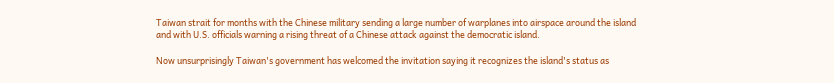Taiwan strait for months with the Chinese military sending a large number of warplanes into airspace around the island and with U.S. officials warning a rising threat of a Chinese attack against the democratic island.

Now unsurprisingly Taiwan's government has welcomed the invitation saying it recognizes the island's status as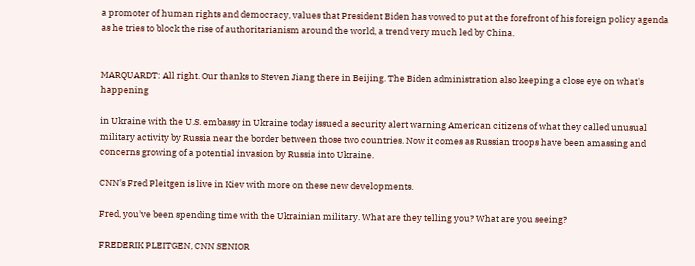a promoter of human rights and democracy, values that President Biden has vowed to put at the forefront of his foreign policy agenda as he tries to block the rise of authoritarianism around the world, a trend very much led by China.


MARQUARDT: All right. Our thanks to Steven Jiang there in Beijing. The Biden administration also keeping a close eye on what's happening

in Ukraine with the U.S. embassy in Ukraine today issued a security alert warning American citizens of what they called unusual military activity by Russia near the border between those two countries. Now it comes as Russian troops have been amassing and concerns growing of a potential invasion by Russia into Ukraine.

CNN's Fred Pleitgen is live in Kiev with more on these new developments.

Fred, you've been spending time with the Ukrainian military. What are they telling you? What are you seeing?

FREDERIK PLEITGEN, CNN SENIOR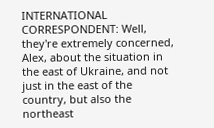INTERNATIONAL CORRESPONDENT: Well, they're extremely concerned, Alex, about the situation in the east of Ukraine, and not just in the east of the country, but also the northeast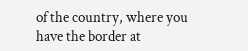of the country, where you have the border at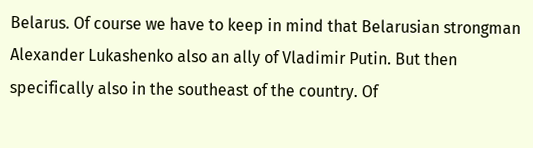Belarus. Of course we have to keep in mind that Belarusian strongman Alexander Lukashenko also an ally of Vladimir Putin. But then specifically also in the southeast of the country. Of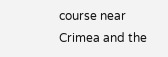course near Crimea and the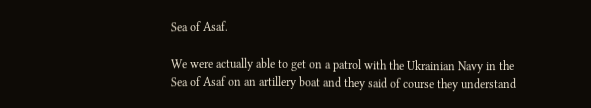Sea of Asaf.

We were actually able to get on a patrol with the Ukrainian Navy in the Sea of Asaf on an artillery boat and they said of course they understand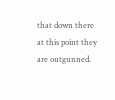that down there at this point they are outgunned.